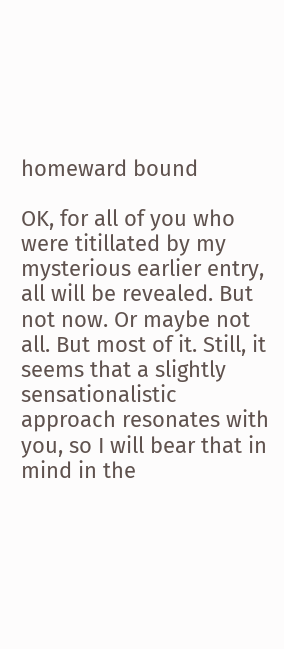homeward bound

OK, for all of you who were titillated by my mysterious earlier entry, all will be revealed. But not now. Or maybe not all. But most of it. Still, it seems that a slightly sensationalistic approach resonates with you, so I will bear that in mind in the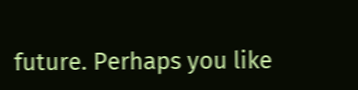future. Perhaps you like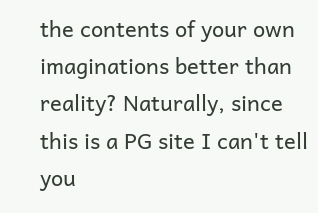the contents of your own imaginations better than reality? Naturally, since this is a PG site I can't tell you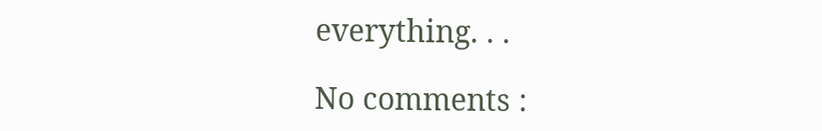everything. . .

No comments :